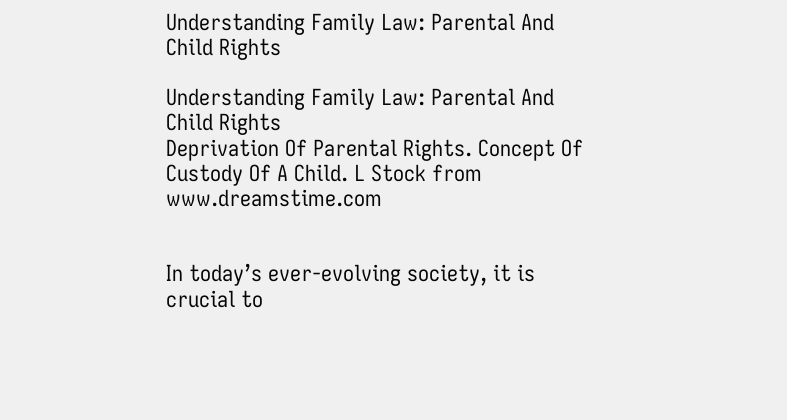Understanding Family Law: Parental And Child Rights

Understanding Family Law: Parental And Child Rights
Deprivation Of Parental Rights. Concept Of Custody Of A Child. L Stock from www.dreamstime.com


In today’s ever-evolving society, it is crucial to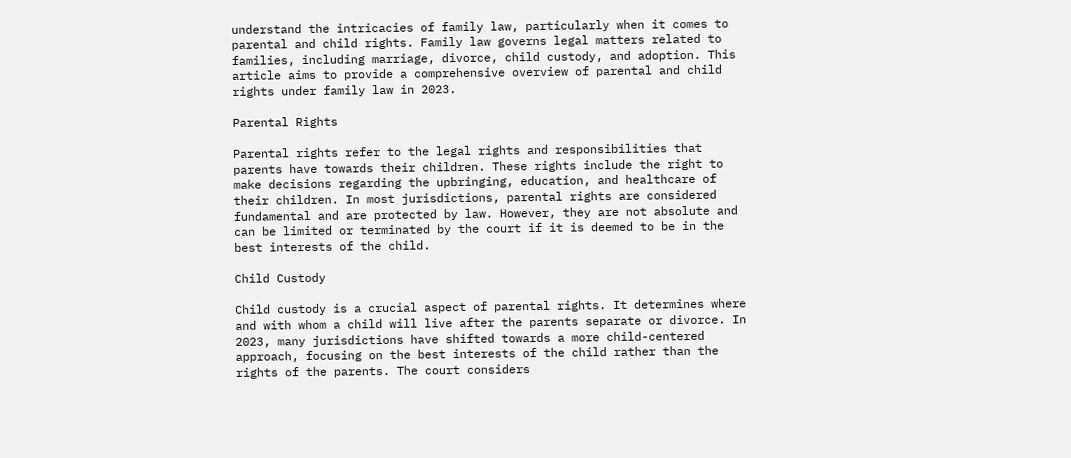understand the intricacies of family law, particularly when it comes to parental and child rights. Family law governs legal matters related to families, including marriage, divorce, child custody, and adoption. This article aims to provide a comprehensive overview of parental and child rights under family law in 2023.

Parental Rights

Parental rights refer to the legal rights and responsibilities that parents have towards their children. These rights include the right to make decisions regarding the upbringing, education, and healthcare of their children. In most jurisdictions, parental rights are considered fundamental and are protected by law. However, they are not absolute and can be limited or terminated by the court if it is deemed to be in the best interests of the child.

Child Custody

Child custody is a crucial aspect of parental rights. It determines where and with whom a child will live after the parents separate or divorce. In 2023, many jurisdictions have shifted towards a more child-centered approach, focusing on the best interests of the child rather than the rights of the parents. The court considers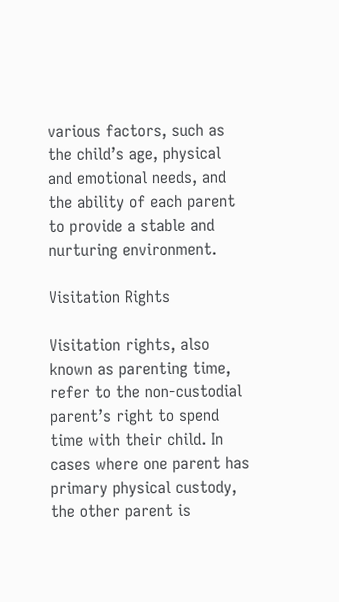various factors, such as the child’s age, physical and emotional needs, and the ability of each parent to provide a stable and nurturing environment.

Visitation Rights

Visitation rights, also known as parenting time, refer to the non-custodial parent’s right to spend time with their child. In cases where one parent has primary physical custody, the other parent is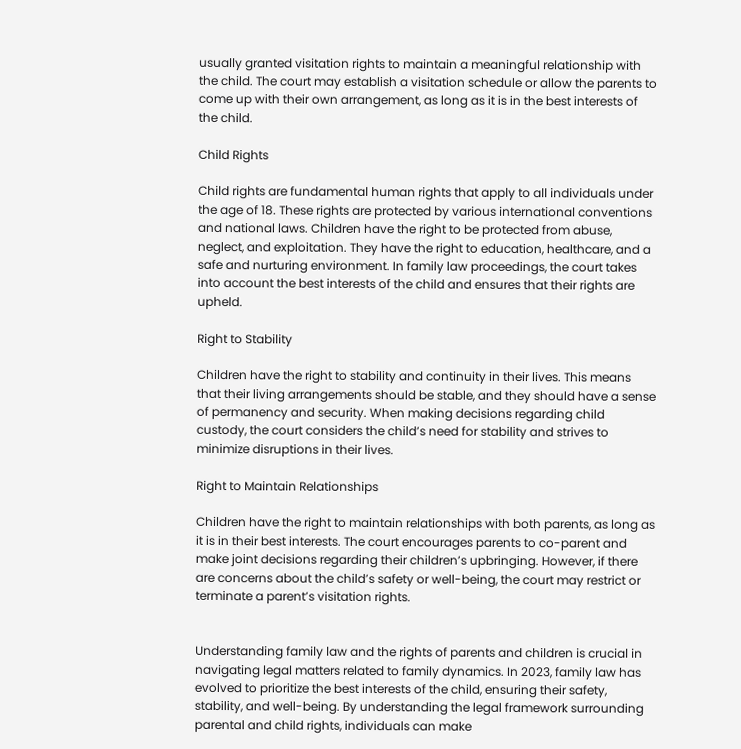usually granted visitation rights to maintain a meaningful relationship with the child. The court may establish a visitation schedule or allow the parents to come up with their own arrangement, as long as it is in the best interests of the child.

Child Rights

Child rights are fundamental human rights that apply to all individuals under the age of 18. These rights are protected by various international conventions and national laws. Children have the right to be protected from abuse, neglect, and exploitation. They have the right to education, healthcare, and a safe and nurturing environment. In family law proceedings, the court takes into account the best interests of the child and ensures that their rights are upheld.

Right to Stability

Children have the right to stability and continuity in their lives. This means that their living arrangements should be stable, and they should have a sense of permanency and security. When making decisions regarding child custody, the court considers the child’s need for stability and strives to minimize disruptions in their lives.

Right to Maintain Relationships

Children have the right to maintain relationships with both parents, as long as it is in their best interests. The court encourages parents to co-parent and make joint decisions regarding their children’s upbringing. However, if there are concerns about the child’s safety or well-being, the court may restrict or terminate a parent’s visitation rights.


Understanding family law and the rights of parents and children is crucial in navigating legal matters related to family dynamics. In 2023, family law has evolved to prioritize the best interests of the child, ensuring their safety, stability, and well-being. By understanding the legal framework surrounding parental and child rights, individuals can make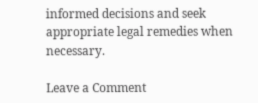informed decisions and seek appropriate legal remedies when necessary.

Leave a Comment